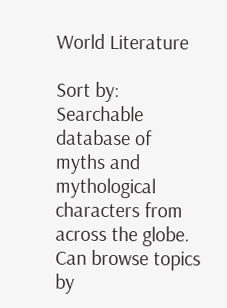World Literature

Sort by:
Searchable database of myths and mythological characters from across the globe. Can browse topics by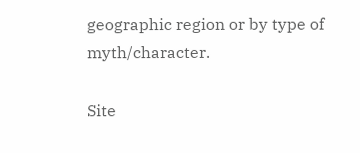geographic region or by type of myth/character.

Site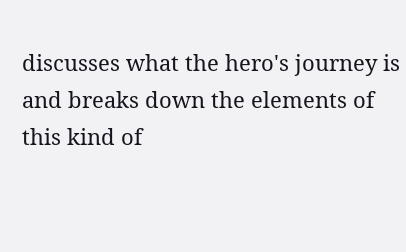discusses what the hero's journey is and breaks down the elements of this kind of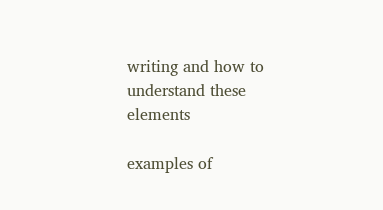writing and how to understand these elements

examples of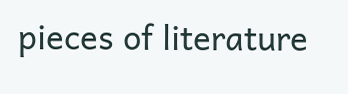pieces of literature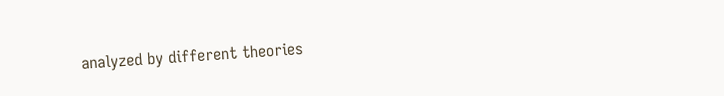analyzed by different theories